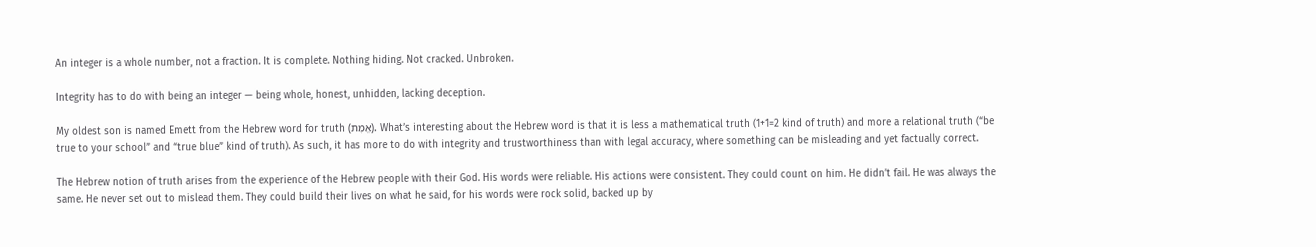An integer is a whole number, not a fraction. It is complete. Nothing hiding. Not cracked. Unbroken.

Integrity has to do with being an integer — being whole, honest, unhidden, lacking deception.

My oldest son is named Emett from the Hebrew word for truth (אֱמֶת). What’s interesting about the Hebrew word is that it is less a mathematical truth (1+1=2 kind of truth) and more a relational truth (“be true to your school” and “true blue” kind of truth). As such, it has more to do with integrity and trustworthiness than with legal accuracy, where something can be misleading and yet factually correct.

The Hebrew notion of truth arises from the experience of the Hebrew people with their God. His words were reliable. His actions were consistent. They could count on him. He didn’t fail. He was always the same. He never set out to mislead them. They could build their lives on what he said, for his words were rock solid, backed up by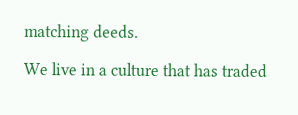matching deeds.

We live in a culture that has traded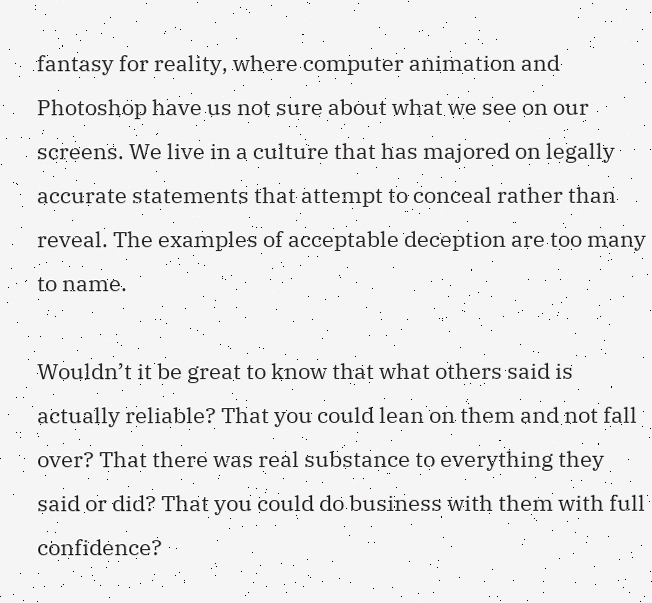fantasy for reality, where computer animation and Photoshop have us not sure about what we see on our screens. We live in a culture that has majored on legally accurate statements that attempt to conceal rather than reveal. The examples of acceptable deception are too many to name.

Wouldn’t it be great to know that what others said is actually reliable? That you could lean on them and not fall over? That there was real substance to everything they said or did? That you could do business with them with full confidence?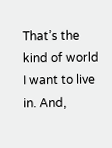That’s the kind of world I want to live in. And,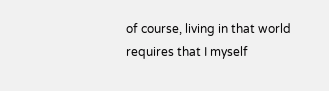of course, living in that world requires that I myself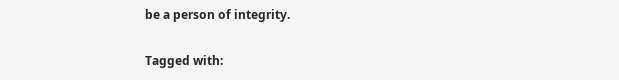be a person of integrity.

Tagged with: